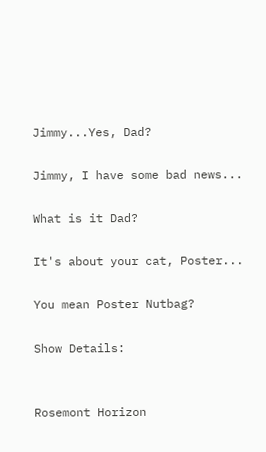Jimmy...Yes, Dad?

Jimmy, I have some bad news...

What is it Dad?

It's about your cat, Poster...

You mean Poster Nutbag?

Show Details:


Rosemont Horizon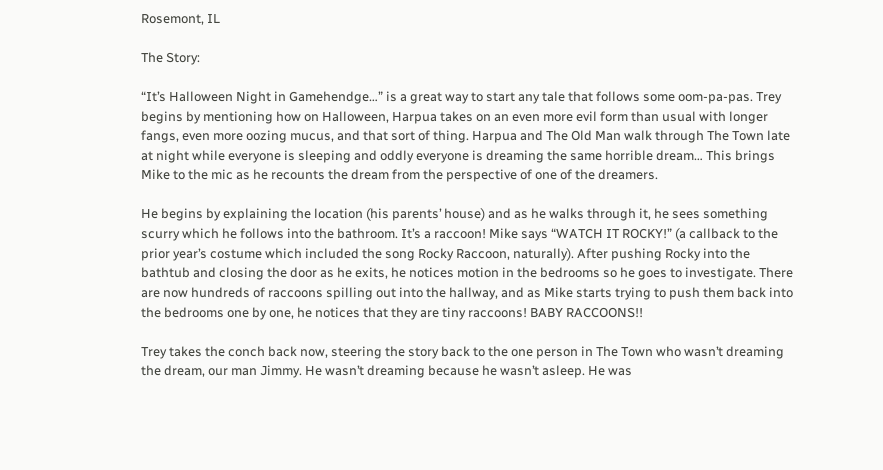Rosemont, IL

The Story:

“It’s Halloween Night in Gamehendge…” is a great way to start any tale that follows some oom-pa-pas. Trey begins by mentioning how on Halloween, Harpua takes on an even more evil form than usual with longer fangs, even more oozing mucus, and that sort of thing. Harpua and The Old Man walk through The Town late at night while everyone is sleeping and oddly everyone is dreaming the same horrible dream… This brings Mike to the mic as he recounts the dream from the perspective of one of the dreamers.

He begins by explaining the location (his parents’ house) and as he walks through it, he sees something scurry which he follows into the bathroom. It’s a raccoon! Mike says “WATCH IT ROCKY!” (a callback to the prior year’s costume which included the song Rocky Raccoon, naturally). After pushing Rocky into the bathtub and closing the door as he exits, he notices motion in the bedrooms so he goes to investigate. There are now hundreds of raccoons spilling out into the hallway, and as Mike starts trying to push them back into the bedrooms one by one, he notices that they are tiny raccoons! BABY RACCOONS!!

Trey takes the conch back now, steering the story back to the one person in The Town who wasn’t dreaming the dream, our man Jimmy. He wasn’t dreaming because he wasn’t asleep. He was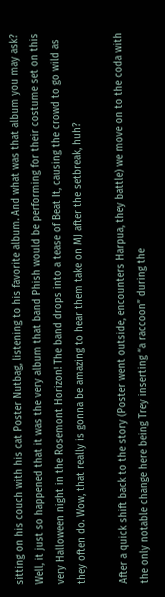sitting on his couch with his cat Poster Nutbag, listening to his favorite album. And what was that album you may ask? Well, it just so happened that it was the very album that band Phish would be performing for their costume set on this very Halloween night in the Rosemont Horizon! The band drops into a tease of Beat It, causing the crowd to go wild as they often do. Wow, that really is gonna be amazing to hear them take on MJ after the setbreak, huh?

After a quick shift back to the story (Poster went outside, encounters Harpua, they battle) we move on to the coda with the only notable change here being Trey inserting “a raccoon” during the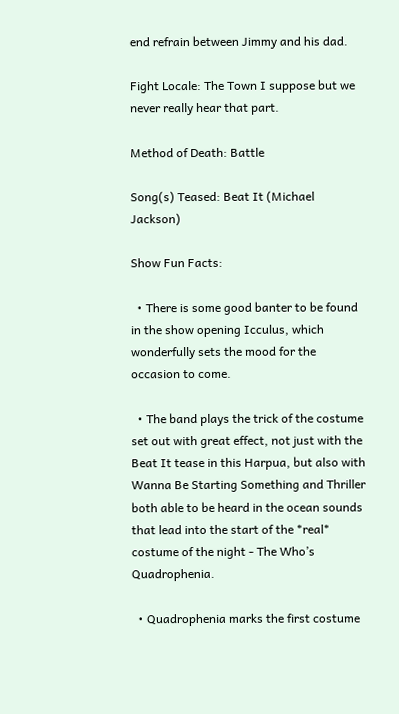end refrain between Jimmy and his dad.

Fight Locale: The Town I suppose but we never really hear that part.

Method of Death: Battle

Song(s) Teased: Beat It (Michael Jackson)

Show Fun Facts:

  • There is some good banter to be found in the show opening Icculus, which wonderfully sets the mood for the occasion to come.

  • The band plays the trick of the costume set out with great effect, not just with the Beat It tease in this Harpua, but also with Wanna Be Starting Something and Thriller both able to be heard in the ocean sounds that lead into the start of the *real* costume of the night - The Who’s Quadrophenia.

  • Quadrophenia marks the first costume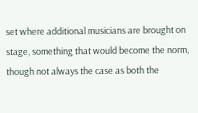set where additional musicians are brought on stage, something that would become the norm, though not always the case as both the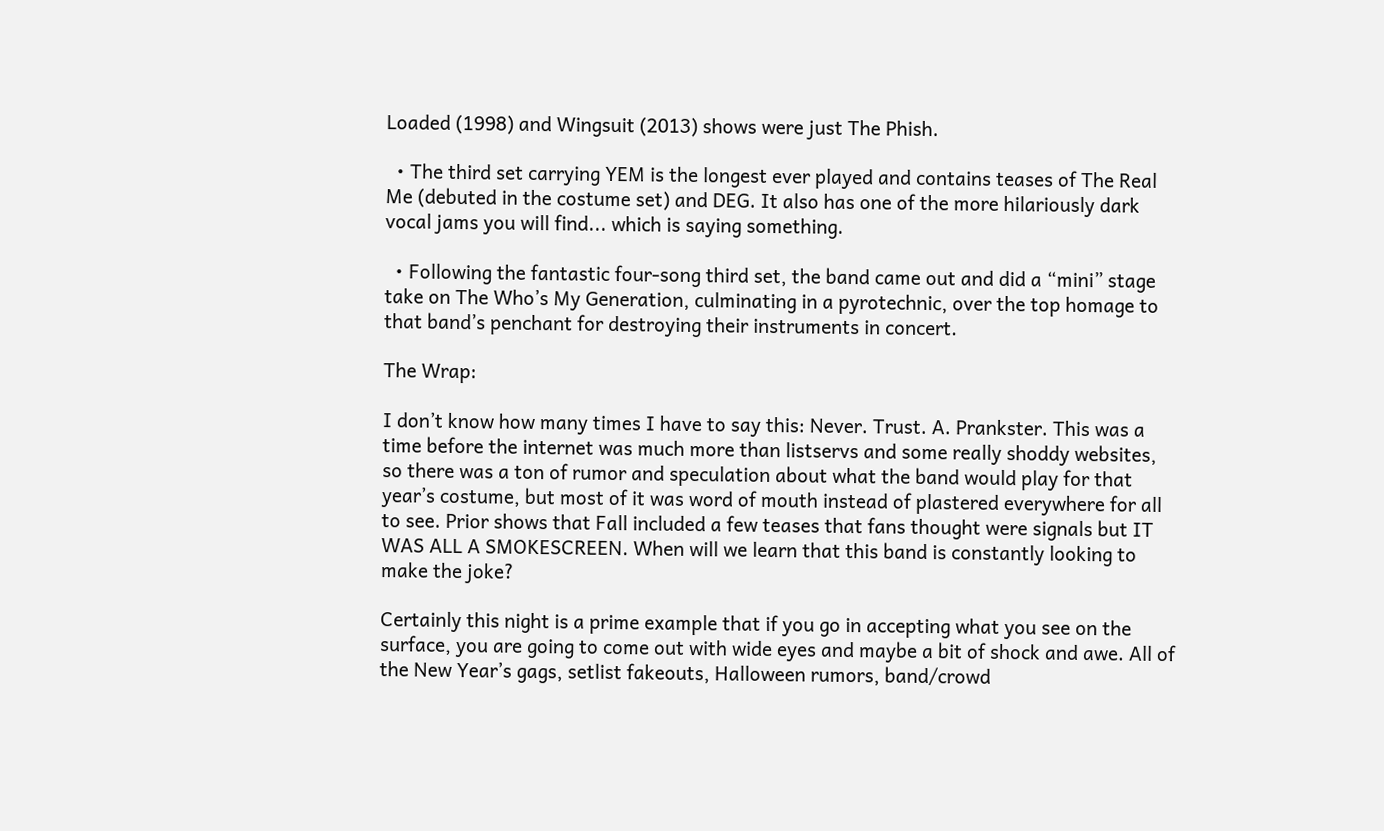Loaded (1998) and Wingsuit (2013) shows were just The Phish.

  • The third set carrying YEM is the longest ever played and contains teases of The Real Me (debuted in the costume set) and DEG. It also has one of the more hilariously dark vocal jams you will find... which is saying something.

  • Following the fantastic four-song third set, the band came out and did a “mini” stage take on The Who’s My Generation, culminating in a pyrotechnic, over the top homage to that band’s penchant for destroying their instruments in concert.

The Wrap:

I don’t know how many times I have to say this: Never. Trust. A. Prankster. This was a time before the internet was much more than listservs and some really shoddy websites, so there was a ton of rumor and speculation about what the band would play for that year’s costume, but most of it was word of mouth instead of plastered everywhere for all to see. Prior shows that Fall included a few teases that fans thought were signals but IT WAS ALL A SMOKESCREEN. When will we learn that this band is constantly looking to make the joke?

Certainly this night is a prime example that if you go in accepting what you see on the surface, you are going to come out with wide eyes and maybe a bit of shock and awe. All of the New Year’s gags, setlist fakeouts, Halloween rumors, band/crowd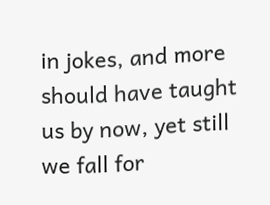in jokes, and more should have taught us by now, yet still we fall for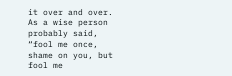it over and over. As a wise person probably said, “fool me once, shame on you, but fool me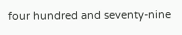four hundred and seventy-nine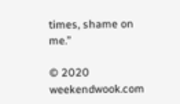times, shame on me.”

© 2020 weekendwook.com